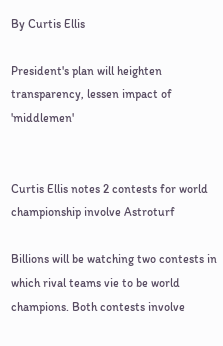By Curtis Ellis

President's plan will heighten transparency, lessen impact of 'middlemen'


Curtis Ellis notes 2 contests for world championship involve Astroturf

Billions will be watching two contests in which rival teams vie to be world champions. Both contests involve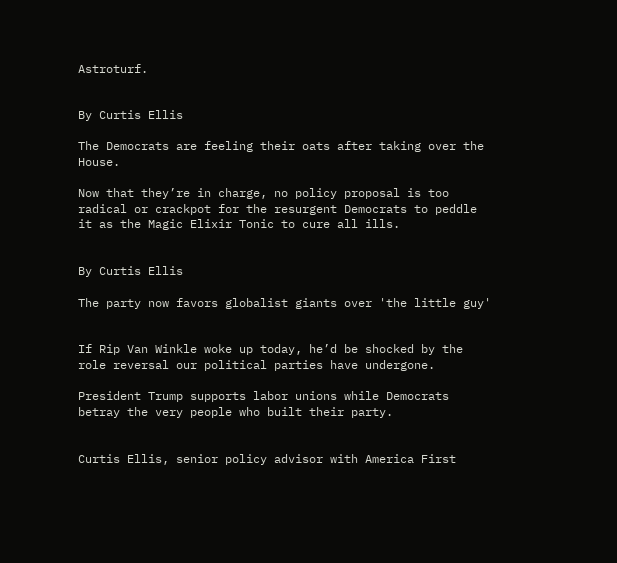Astroturf.


By Curtis Ellis

The Democrats are feeling their oats after taking over the House.

Now that they’re in charge, no policy proposal is too radical or crackpot for the resurgent Democrats to peddle it as the Magic Elixir Tonic to cure all ills.


By Curtis Ellis

The party now favors globalist giants over 'the little guy'


If Rip Van Winkle woke up today, he’d be shocked by the role reversal our political parties have undergone.

President Trump supports labor unions while Democrats betray the very people who built their party.


Curtis Ellis, senior policy advisor with America First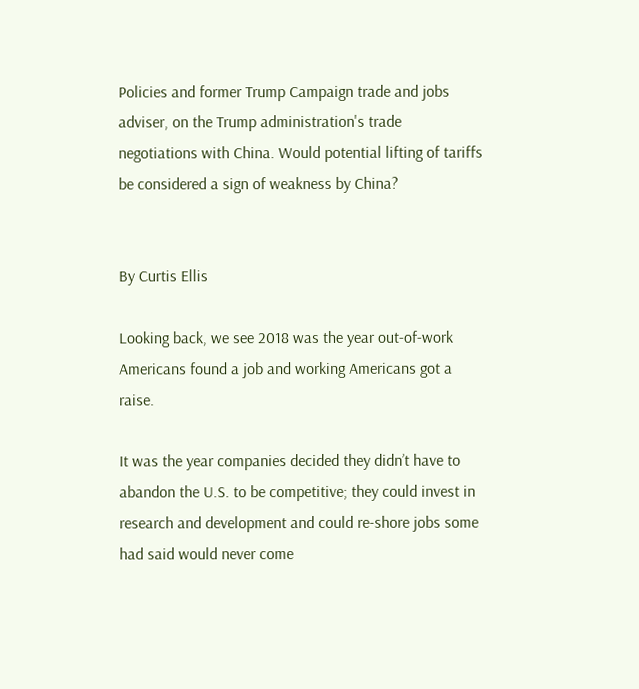Policies and former Trump Campaign trade and jobs adviser, on the Trump administration's trade negotiations with China. Would potential lifting of tariffs be considered a sign of weakness by China?


By Curtis Ellis

Looking back, we see 2018 was the year out-of-work Americans found a job and working Americans got a raise.

It was the year companies decided they didn’t have to abandon the U.S. to be competitive; they could invest in research and development and could re-shore jobs some had said would never come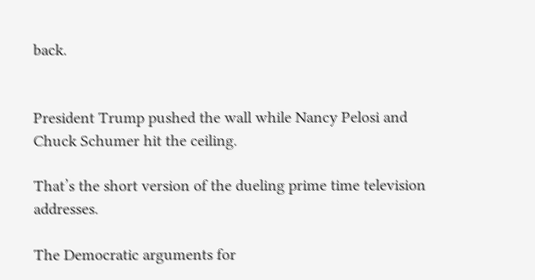back.


President Trump pushed the wall while Nancy Pelosi and Chuck Schumer hit the ceiling.

That’s the short version of the dueling prime time television addresses.

The Democratic arguments for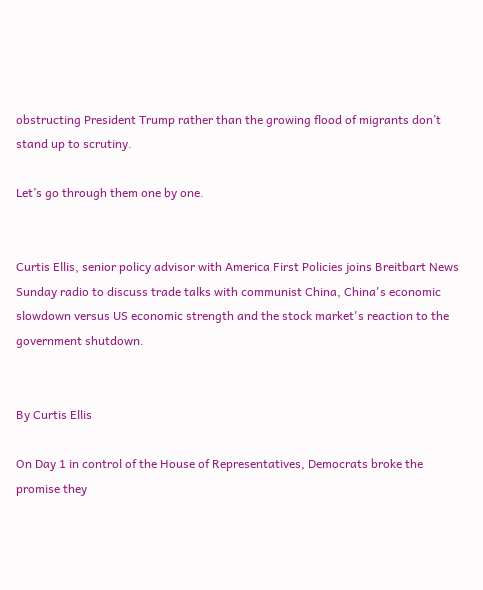obstructing President Trump rather than the growing flood of migrants don’t stand up to scrutiny.

Let’s go through them one by one.


Curtis Ellis, senior policy advisor with America First Policies joins Breitbart News Sunday radio to discuss trade talks with communist China, China's economic slowdown versus US economic strength and the stock market's reaction to the government shutdown.


By Curtis Ellis

On Day 1 in control of the House of Representatives, Democrats broke the promise they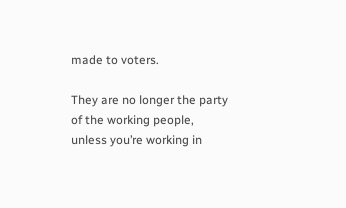made to voters.

They are no longer the party of the working people, unless you’re working in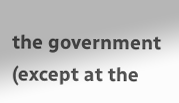the government (except at the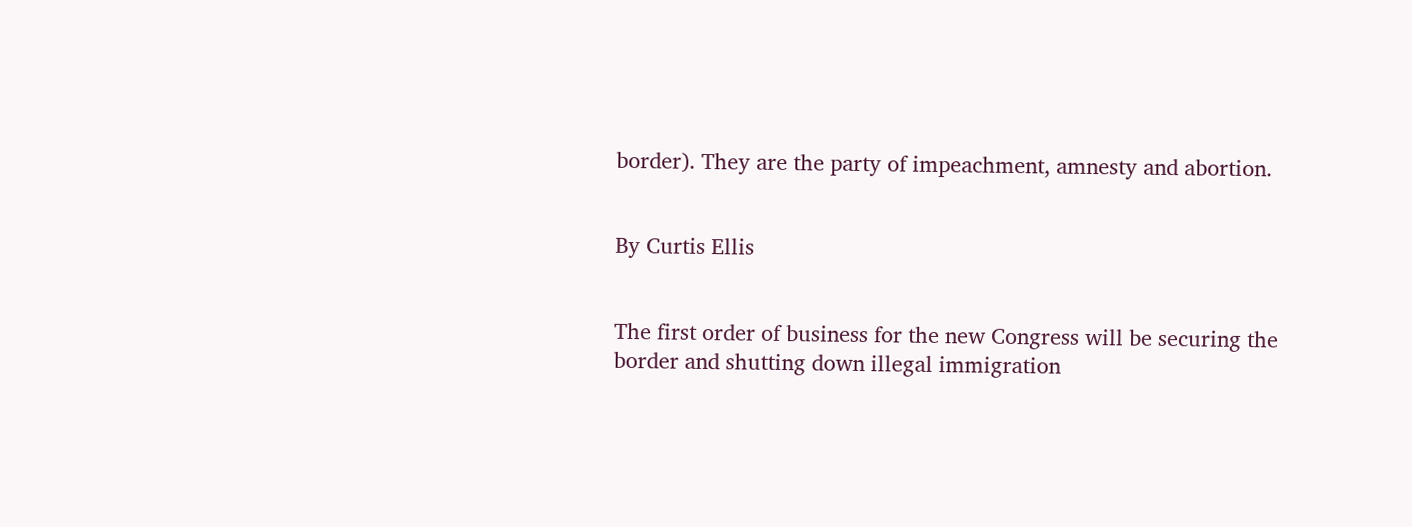border). They are the party of impeachment, amnesty and abortion.


By Curtis Ellis


The first order of business for the new Congress will be securing the border and shutting down illegal immigration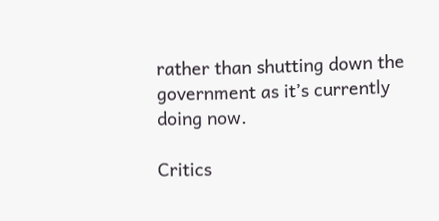rather than shutting down the government as it’s currently doing now.

Critics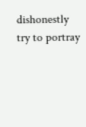dishonestly try to portray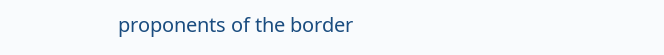proponents of the border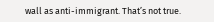wall as anti-immigrant. That’s not true.